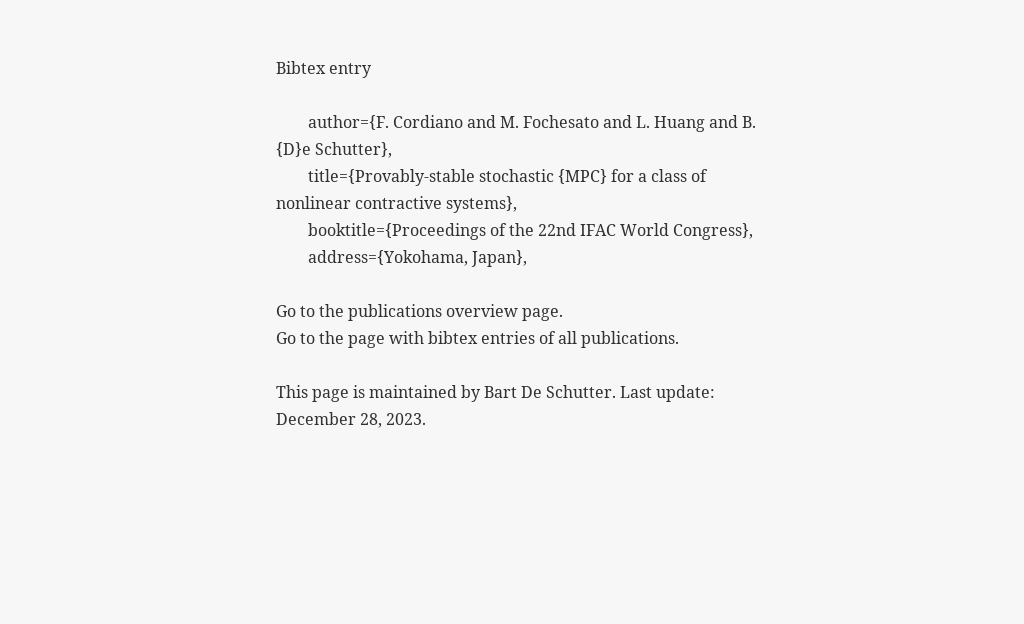Bibtex entry

        author={F. Cordiano and M. Fochesato and L. Huang and B. {D}e Schutter},
        title={Provably-stable stochastic {MPC} for a class of nonlinear contractive systems},
        booktitle={Proceedings of the 22nd IFAC World Congress},
        address={Yokohama, Japan},

Go to the publications overview page.
Go to the page with bibtex entries of all publications.

This page is maintained by Bart De Schutter. Last update: December 28, 2023.